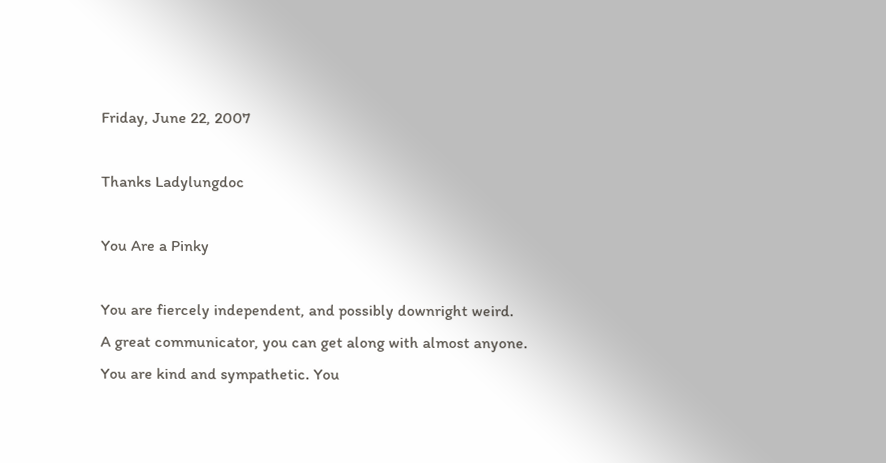Friday, June 22, 2007

Thanks Ladylungdoc

You Are a Pinky

You are fiercely independent, and possibly downright weird.
A great communicator, you can get along with almost anyone.
You are kind and sympathetic. You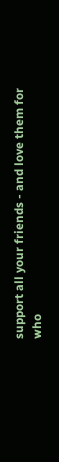support all your friends - and love them for who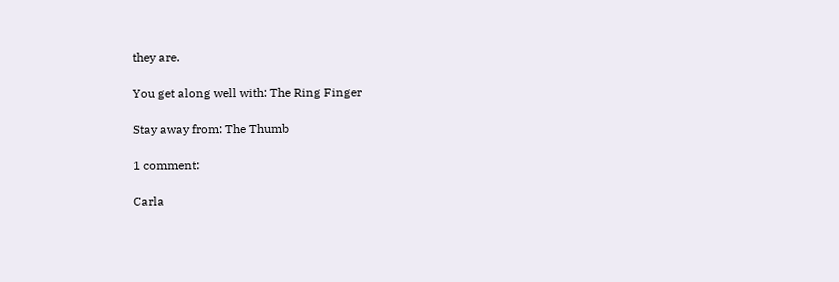they are.

You get along well with: The Ring Finger

Stay away from: The Thumb

1 comment:

Carla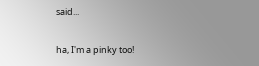said...

ha, I'm a pinky too!